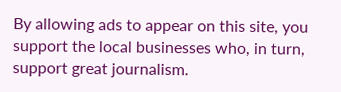By allowing ads to appear on this site, you support the local businesses who, in turn, support great journalism.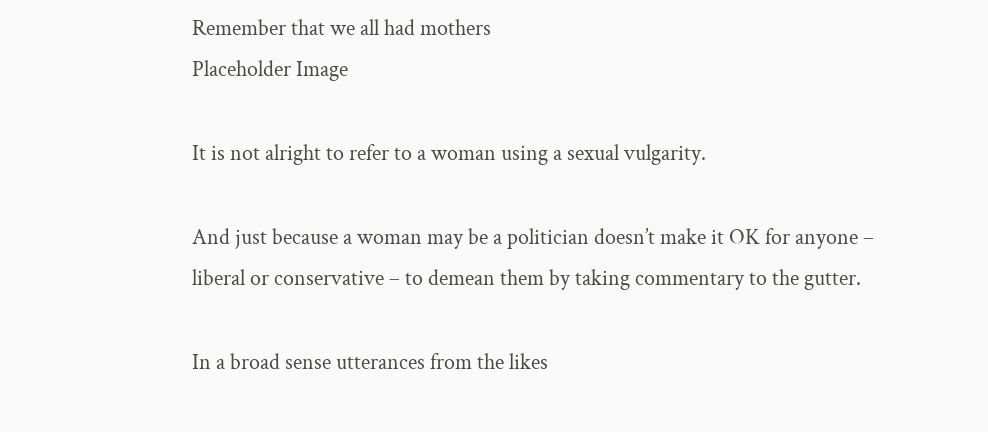Remember that we all had mothers
Placeholder Image

It is not alright to refer to a woman using a sexual vulgarity.

And just because a woman may be a politician doesn’t make it OK for anyone – liberal or conservative – to demean them by taking commentary to the gutter.

In a broad sense utterances from the likes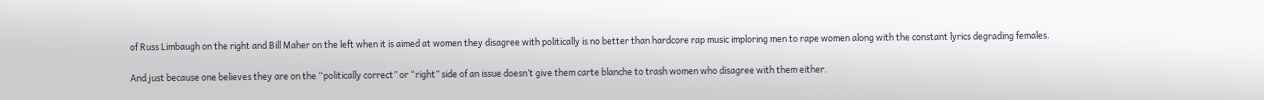of Russ Limbaugh on the right and Bill Maher on the left when it is aimed at women they disagree with politically is no better than hardcore rap music imploring men to rape women along with the constant lyrics degrading females.

And just because one believes they are on the “politically correct” or “right” side of an issue doesn’t give them carte blanche to trash women who disagree with them either.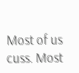Most of us cuss. Most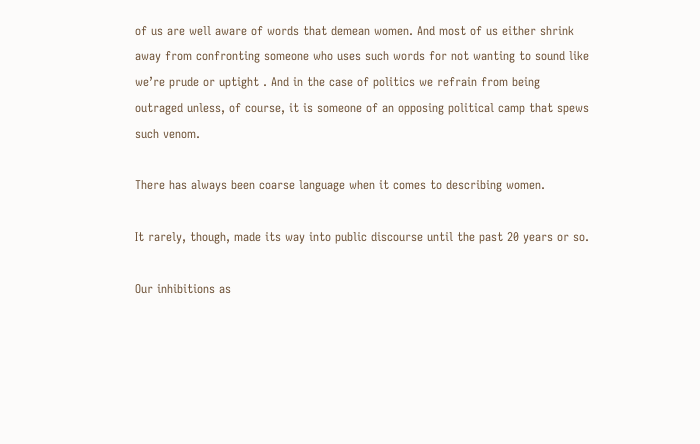of us are well aware of words that demean women. And most of us either shrink away from confronting someone who uses such words for not wanting to sound like we’re prude or uptight . And in the case of politics we refrain from being outraged unless, of course, it is someone of an opposing political camp that spews such venom.

There has always been coarse language when it comes to describing women.

It rarely, though, made its way into public discourse until the past 20 years or so.

Our inhibitions as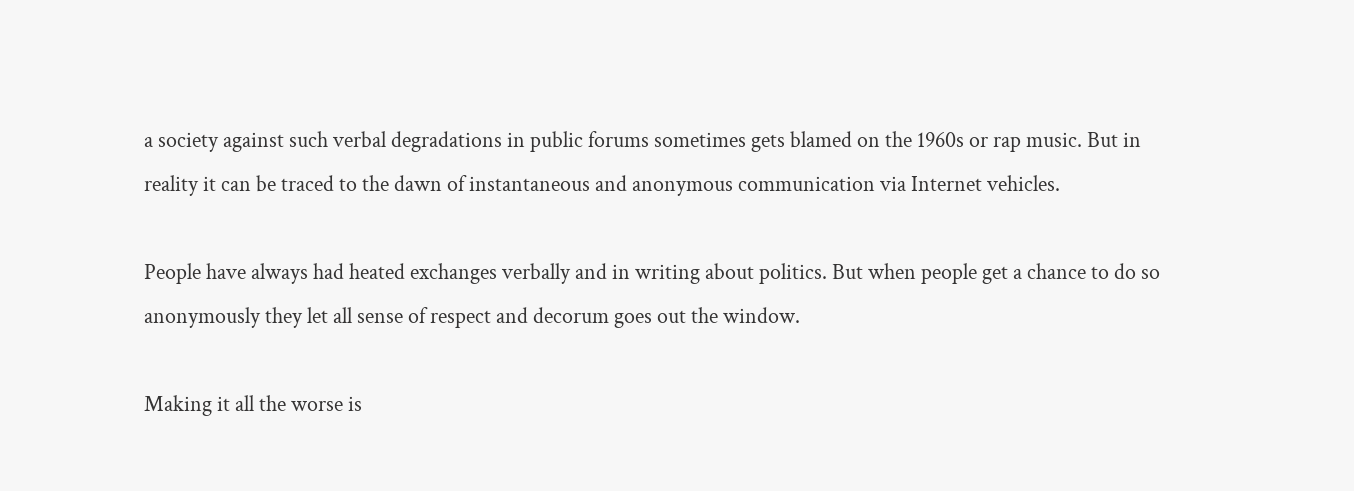a society against such verbal degradations in public forums sometimes gets blamed on the 1960s or rap music. But in reality it can be traced to the dawn of instantaneous and anonymous communication via Internet vehicles.

People have always had heated exchanges verbally and in writing about politics. But when people get a chance to do so anonymously they let all sense of respect and decorum goes out the window.

Making it all the worse is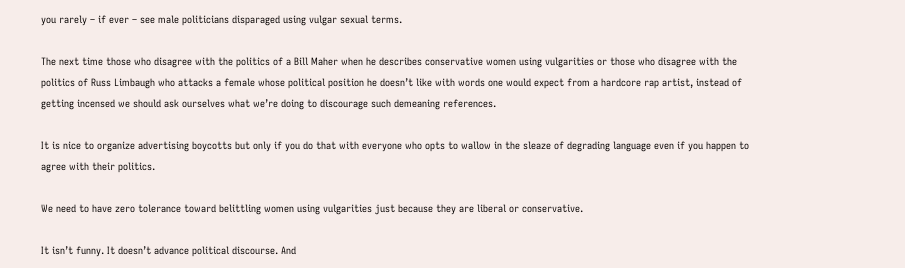you rarely – if ever – see male politicians disparaged using vulgar sexual terms.

The next time those who disagree with the politics of a Bill Maher when he describes conservative women using vulgarities or those who disagree with the politics of Russ Limbaugh who attacks a female whose political position he doesn’t like with words one would expect from a hardcore rap artist, instead of getting incensed we should ask ourselves what we’re doing to discourage such demeaning references.

It is nice to organize advertising boycotts but only if you do that with everyone who opts to wallow in the sleaze of degrading language even if you happen to agree with their politics.

We need to have zero tolerance toward belittling women using vulgarities just because they are liberal or conservative.

It isn’t funny. It doesn’t advance political discourse. And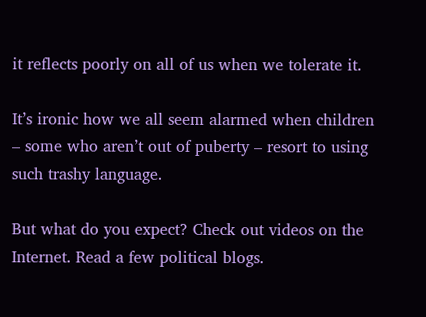it reflects poorly on all of us when we tolerate it.

It’s ironic how we all seem alarmed when children – some who aren’t out of puberty – resort to using such trashy language.

But what do you expect? Check out videos on the Internet. Read a few political blogs.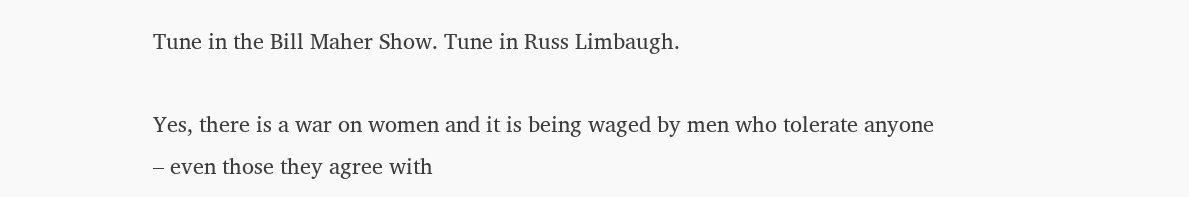Tune in the Bill Maher Show. Tune in Russ Limbaugh.

Yes, there is a war on women and it is being waged by men who tolerate anyone – even those they agree with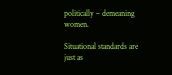politically – demeaning women.

Situational standards are just as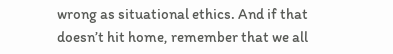wrong as situational ethics. And if that doesn’t hit home, remember that we all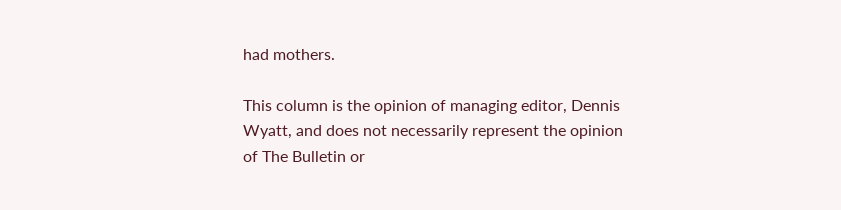had mothers.

This column is the opinion of managing editor, Dennis Wyatt, and does not necessarily represent the opinion of The Bulletin or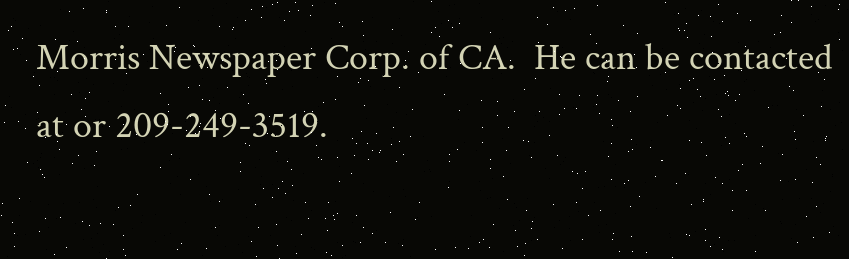Morris Newspaper Corp. of CA.  He can be contacted at or 209-249-3519.